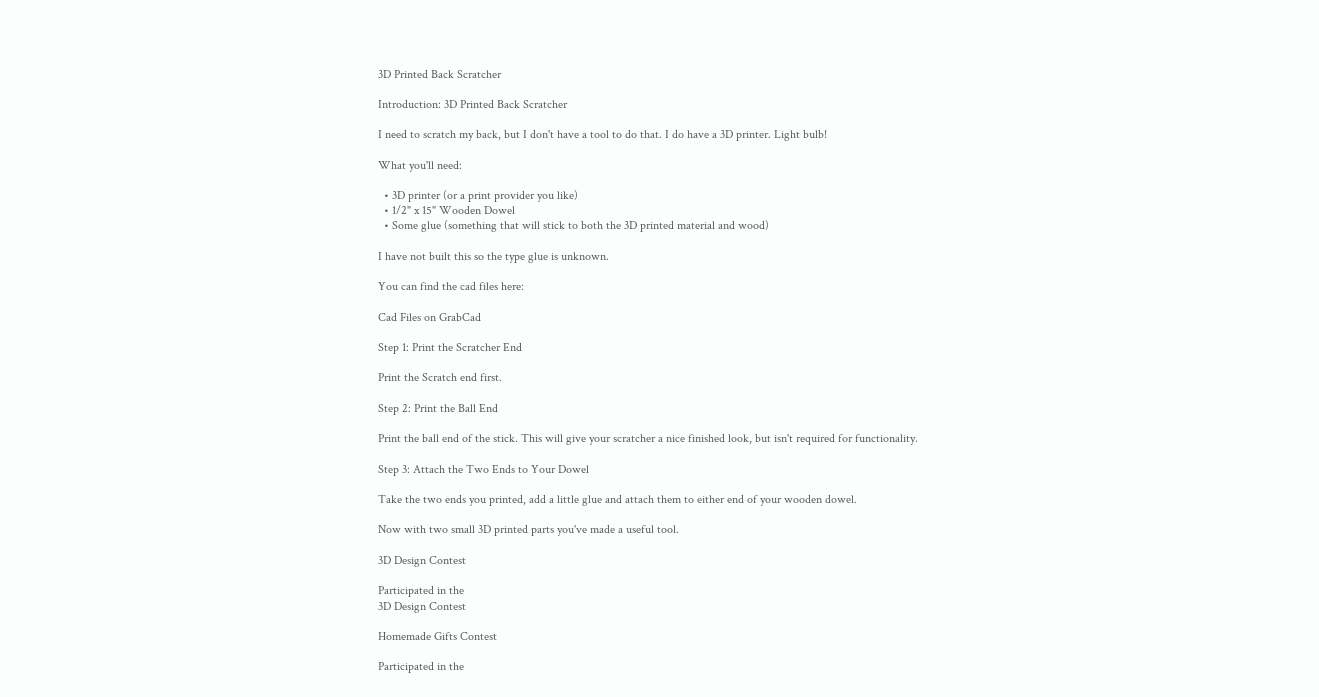3D Printed Back Scratcher

Introduction: 3D Printed Back Scratcher

I need to scratch my back, but I don't have a tool to do that. I do have a 3D printer. Light bulb!

What you'll need:

  • 3D printer (or a print provider you like)
  • 1/2" x 15" Wooden Dowel
  • Some glue (something that will stick to both the 3D printed material and wood)

I have not built this so the type glue is unknown.

You can find the cad files here:

Cad Files on GrabCad

Step 1: Print the Scratcher End

Print the Scratch end first.

Step 2: Print the Ball End

Print the ball end of the stick. This will give your scratcher a nice finished look, but isn't required for functionality.

Step 3: Attach the Two Ends to Your Dowel

Take the two ends you printed, add a little glue and attach them to either end of your wooden dowel.

Now with two small 3D printed parts you've made a useful tool.

3D Design Contest

Participated in the
3D Design Contest

Homemade Gifts Contest

Participated in the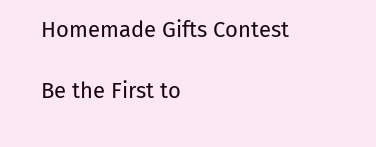Homemade Gifts Contest

Be the First to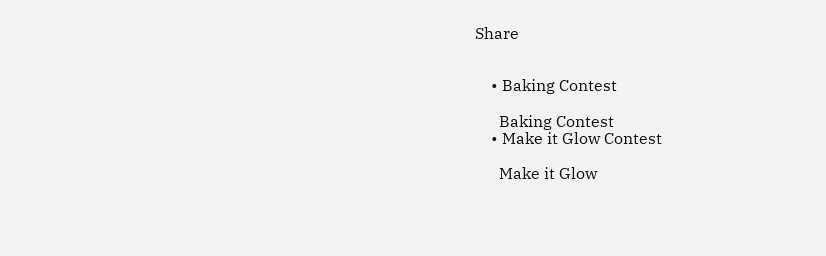Share


    • Baking Contest

      Baking Contest
    • Make it Glow Contest

      Make it Glow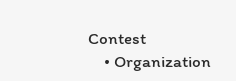Contest
    • Organization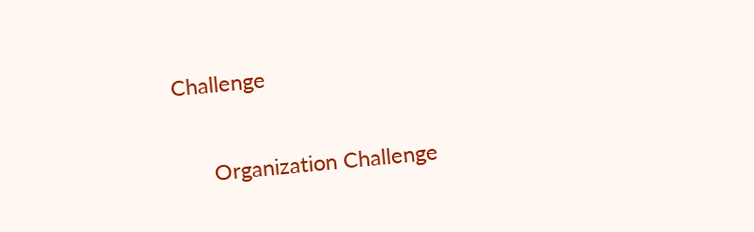Challenge

      Organization Challenge